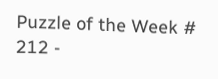Puzzle of the Week # 212 -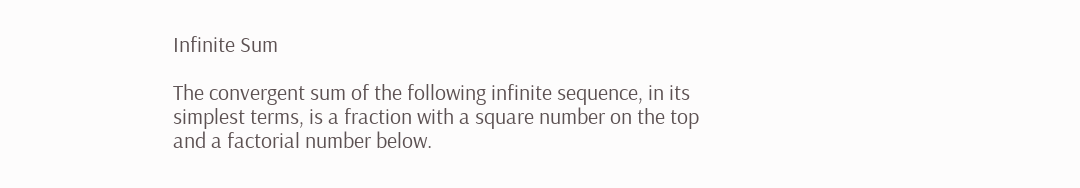Infinite Sum

The convergent sum of the following infinite sequence, in its simplest terms, is a fraction with a square number on the top and a factorial number below.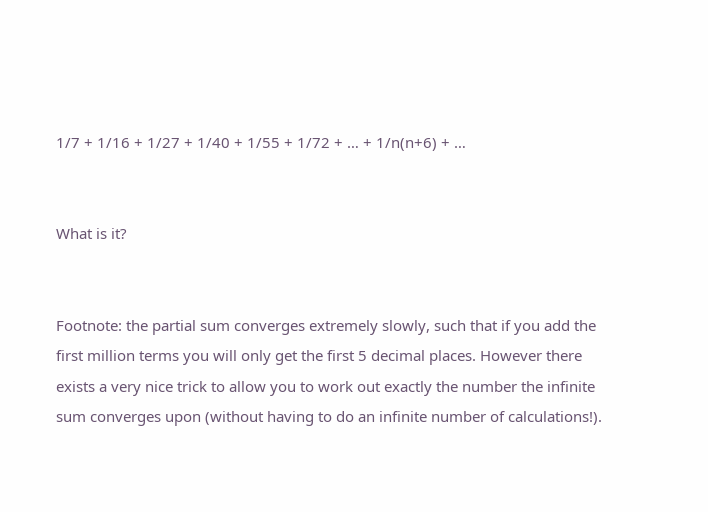1/7 + 1/16 + 1/27 + 1/40 + 1/55 + 1/72 + … + 1/n(n+6) + …


What is it?


Footnote: the partial sum converges extremely slowly, such that if you add the first million terms you will only get the first 5 decimal places. However there exists a very nice trick to allow you to work out exactly the number the infinite sum converges upon (without having to do an infinite number of calculations!).